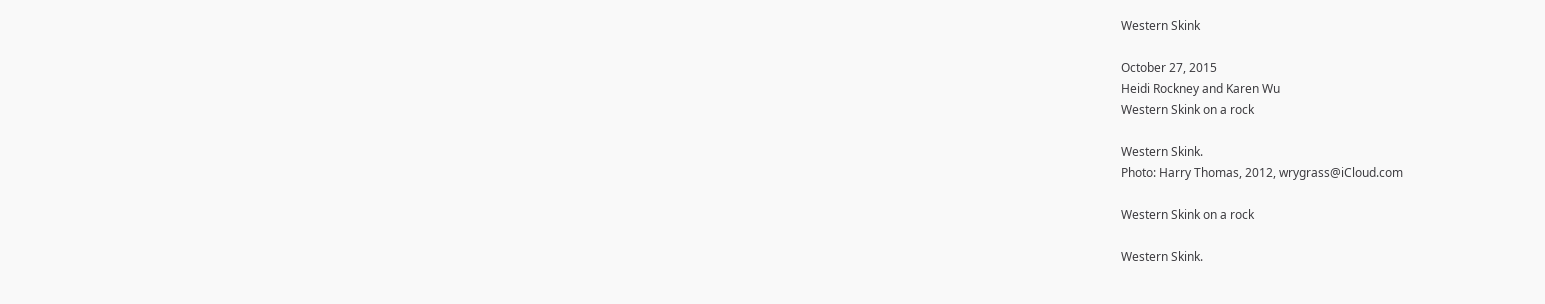Western Skink

October 27, 2015
Heidi Rockney and Karen Wu
Western Skink on a rock

Western Skink.
Photo: Harry Thomas, 2012, wrygrass@iCloud.com

Western Skink on a rock

Western Skink.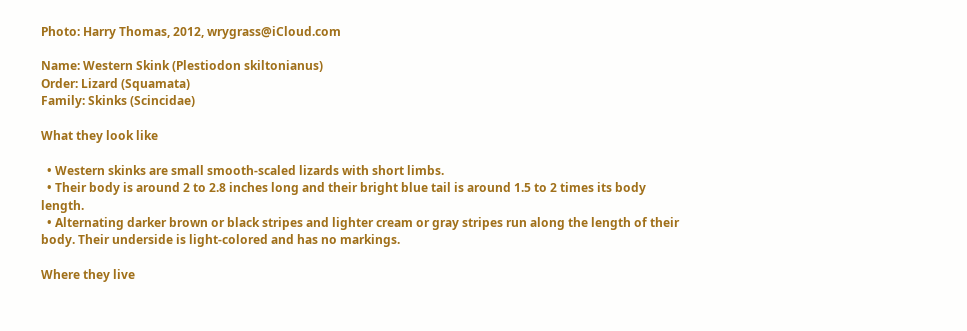Photo: Harry Thomas, 2012, wrygrass@iCloud.com

Name: Western Skink (Plestiodon skiltonianus)
Order: Lizard (Squamata)
Family: Skinks (Scincidae)

What they look like

  • Western skinks are small smooth-scaled lizards with short limbs.
  • Their body is around 2 to 2.8 inches long and their bright blue tail is around 1.5 to 2 times its body length.
  • Alternating darker brown or black stripes and lighter cream or gray stripes run along the length of their body. Their underside is light-colored and has no markings.

Where they live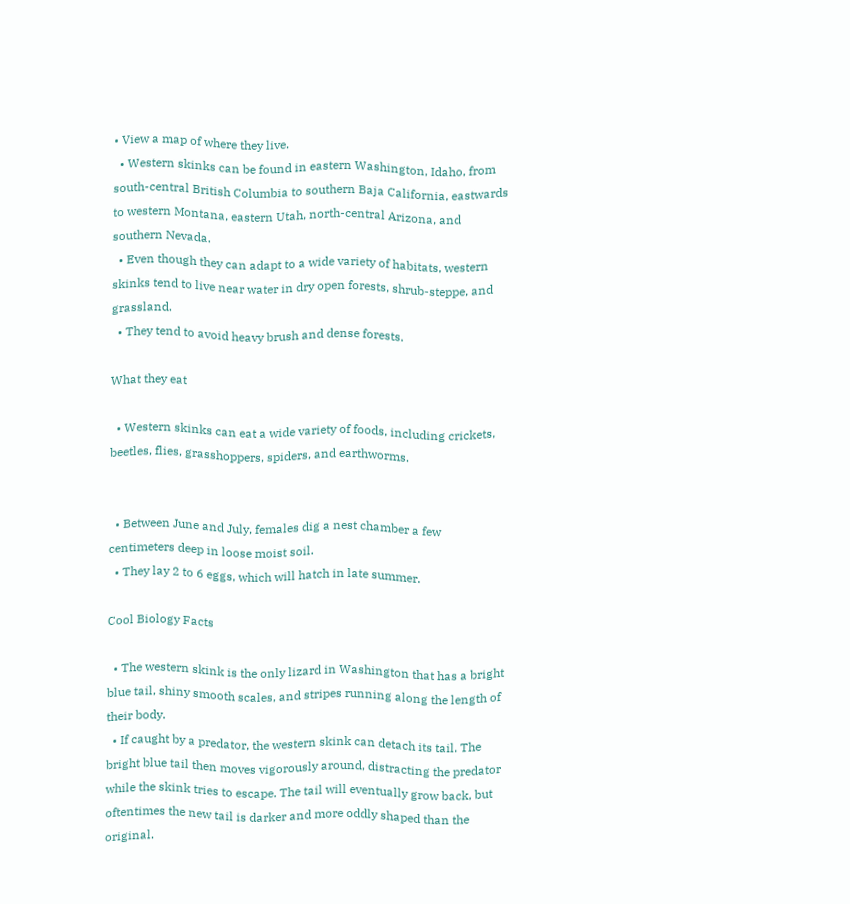• View a map of where they live.
  • Western skinks can be found in eastern Washington, Idaho, from south-central British Columbia to southern Baja California, eastwards to western Montana, eastern Utah, north-central Arizona, and southern Nevada.
  • Even though they can adapt to a wide variety of habitats, western skinks tend to live near water in dry open forests, shrub-steppe, and grassland.
  • They tend to avoid heavy brush and dense forests.

What they eat

  • Western skinks can eat a wide variety of foods, including crickets, beetles, flies, grasshoppers, spiders, and earthworms.


  • Between June and July, females dig a nest chamber a few centimeters deep in loose moist soil.
  • They lay 2 to 6 eggs, which will hatch in late summer.

Cool Biology Facts

  • The western skink is the only lizard in Washington that has a bright blue tail, shiny smooth scales, and stripes running along the length of their body.
  • If caught by a predator, the western skink can detach its tail. The bright blue tail then moves vigorously around, distracting the predator while the skink tries to escape. The tail will eventually grow back, but oftentimes the new tail is darker and more oddly shaped than the original.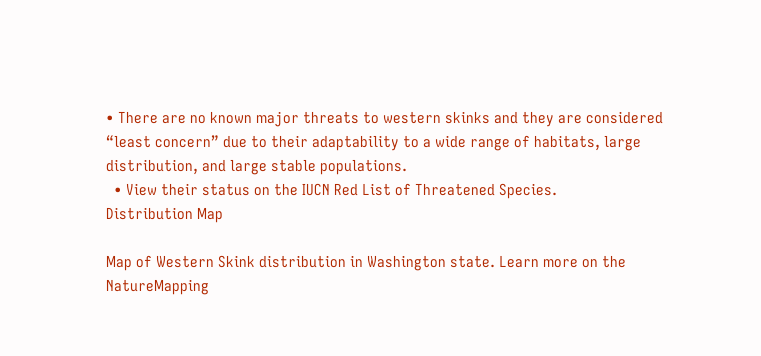• There are no known major threats to western skinks and they are considered “least concern” due to their adaptability to a wide range of habitats, large distribution, and large stable populations.
  • View their status on the IUCN Red List of Threatened Species.
Distribution Map

Map of Western Skink distribution in Washington state. Learn more on the NatureMapping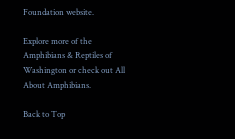Foundation website.

Explore more of the Amphibians & Reptiles of Washington or check out All About Amphibians.

Back to Top